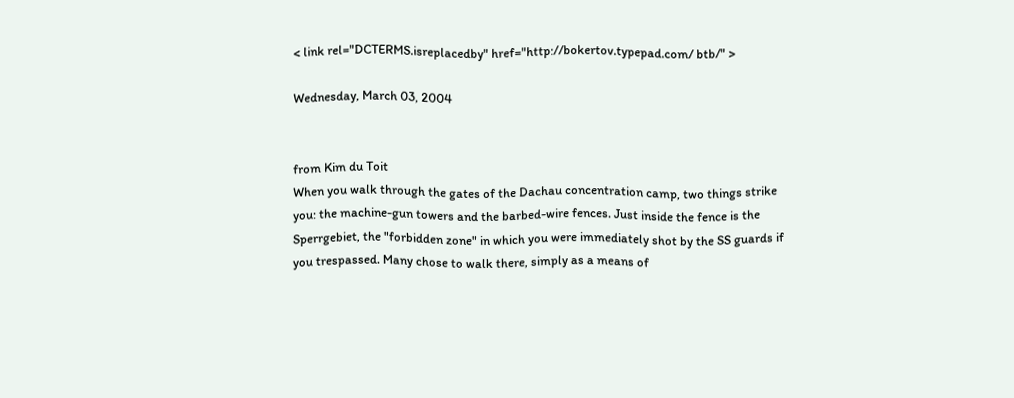< link rel="DCTERMS.isreplacedby" href="http://bokertov.typepad.com/ btb/" >

Wednesday, March 03, 2004


from Kim du Toit
When you walk through the gates of the Dachau concentration camp, two things strike you: the machine-gun towers and the barbed-wire fences. Just inside the fence is the Sperrgebiet, the "forbidden zone" in which you were immediately shot by the SS guards if you trespassed. Many chose to walk there, simply as a means of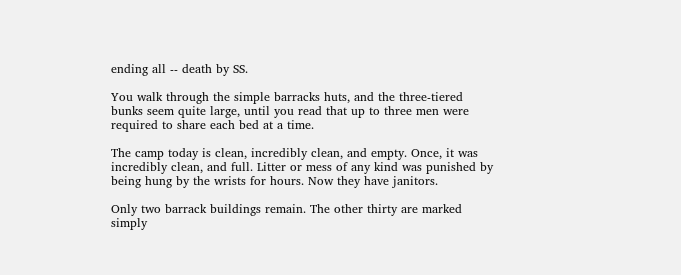ending all -- death by SS.

You walk through the simple barracks huts, and the three-tiered bunks seem quite large, until you read that up to three men were required to share each bed at a time.

The camp today is clean, incredibly clean, and empty. Once, it was incredibly clean, and full. Litter or mess of any kind was punished by being hung by the wrists for hours. Now they have janitors.

Only two barrack buildings remain. The other thirty are marked simply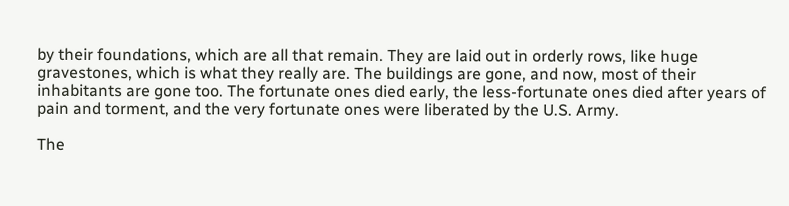by their foundations, which are all that remain. They are laid out in orderly rows, like huge gravestones, which is what they really are. The buildings are gone, and now, most of their inhabitants are gone too. The fortunate ones died early, the less-fortunate ones died after years of pain and torment, and the very fortunate ones were liberated by the U.S. Army.

The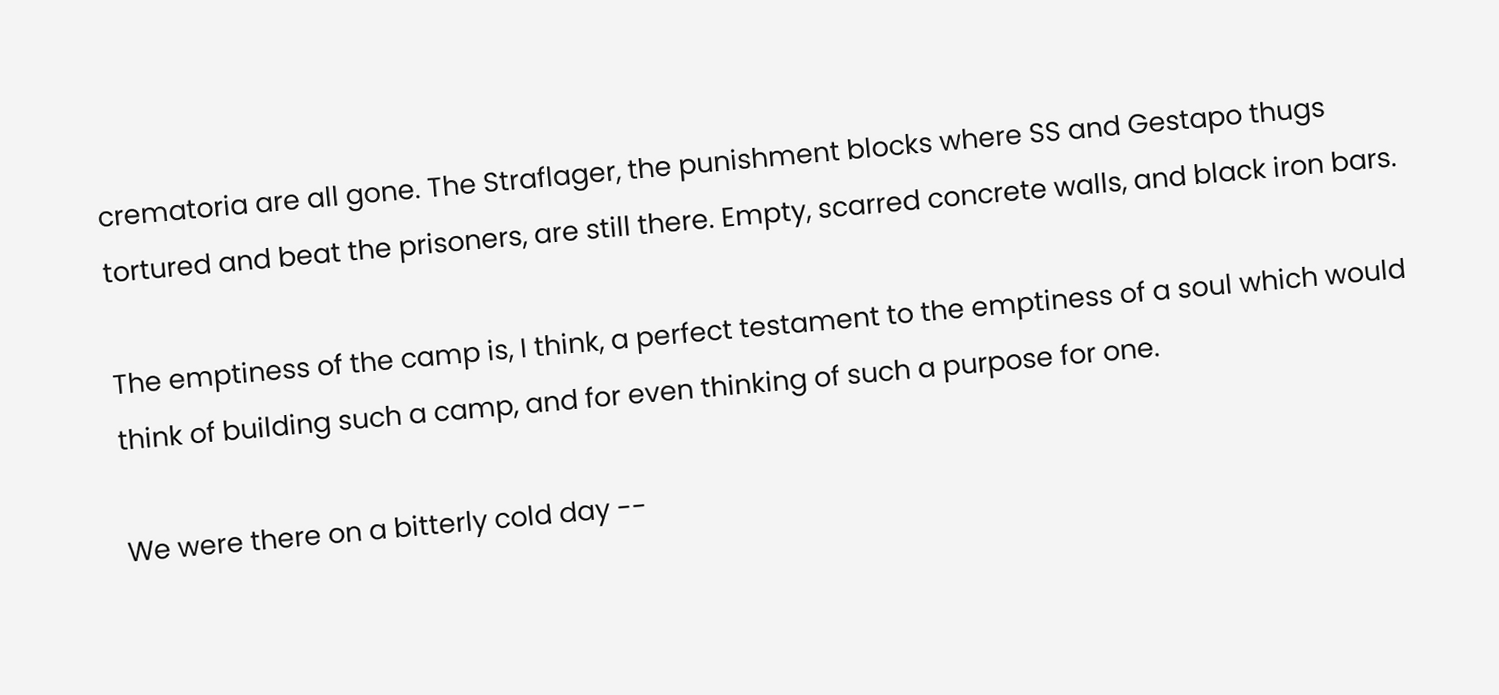crematoria are all gone. The Straflager, the punishment blocks where SS and Gestapo thugs tortured and beat the prisoners, are still there. Empty, scarred concrete walls, and black iron bars.

The emptiness of the camp is, I think, a perfect testament to the emptiness of a soul which would think of building such a camp, and for even thinking of such a purpose for one.

We were there on a bitterly cold day --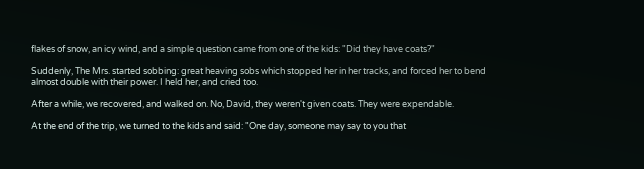flakes of snow, an icy wind, and a simple question came from one of the kids: "Did they have coats?"

Suddenly, The Mrs. started sobbing: great heaving sobs which stopped her in her tracks, and forced her to bend almost double with their power. I held her, and cried too.

After a while, we recovered, and walked on. No, David, they weren't given coats. They were expendable.

At the end of the trip, we turned to the kids and said: "One day, someone may say to you that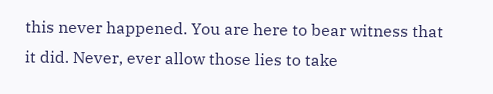this never happened. You are here to bear witness that it did. Never, ever allow those lies to take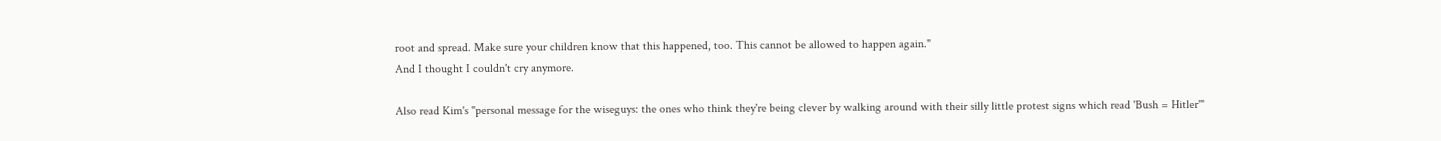root and spread. Make sure your children know that this happened, too. This cannot be allowed to happen again."
And I thought I couldn't cry anymore.

Also read Kim's "personal message for the wiseguys: the ones who think they're being clever by walking around with their silly little protest signs which read 'Bush = Hitler'"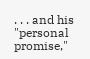. . . and his "personal promise,"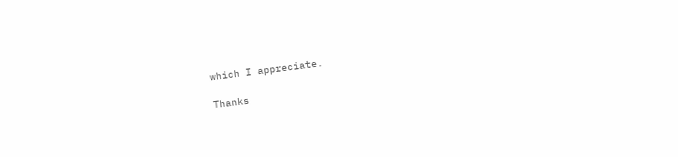which I appreciate.

Thanks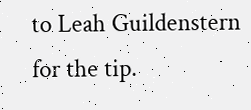to Leah Guildenstern for the tip.